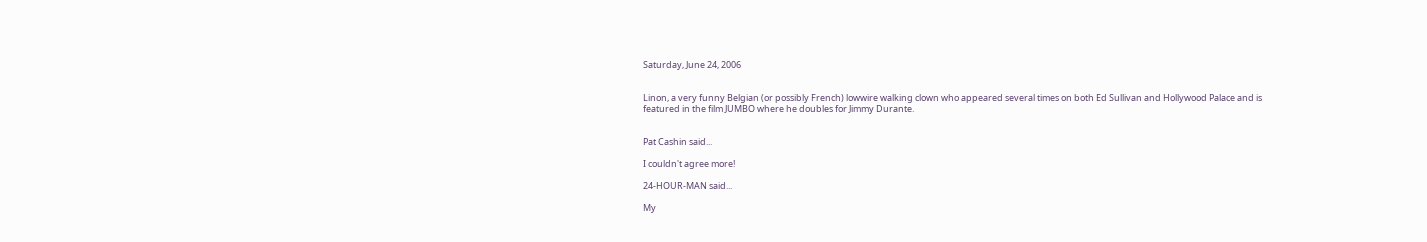Saturday, June 24, 2006


Linon, a very funny Belgian (or possibly French) lowwire walking clown who appeared several times on both Ed Sullivan and Hollywood Palace and is featured in the film JUMBO where he doubles for Jimmy Durante.


Pat Cashin said...

I couldn't agree more!

24-HOUR-MAN said...

My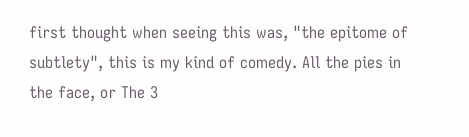first thought when seeing this was, "the epitome of subtlety", this is my kind of comedy. All the pies in the face, or The 3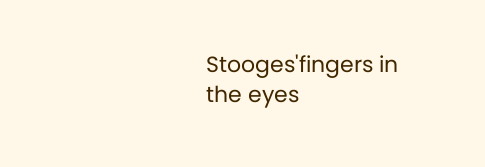Stooges'fingers in the eyes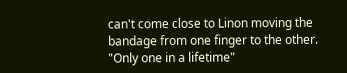can't come close to Linon moving the bandage from one finger to the other. "Only one in a lifetime"